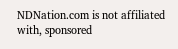NDNation.com is not affiliated with, sponsored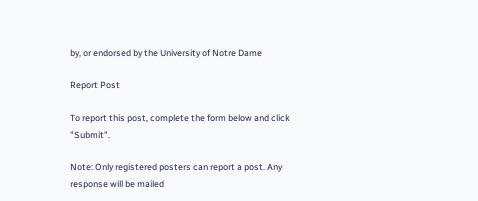by, or endorsed by the University of Notre Dame

Report Post

To report this post, complete the form below and click "Submit".

Note: Only registered posters can report a post. Any response will be mailed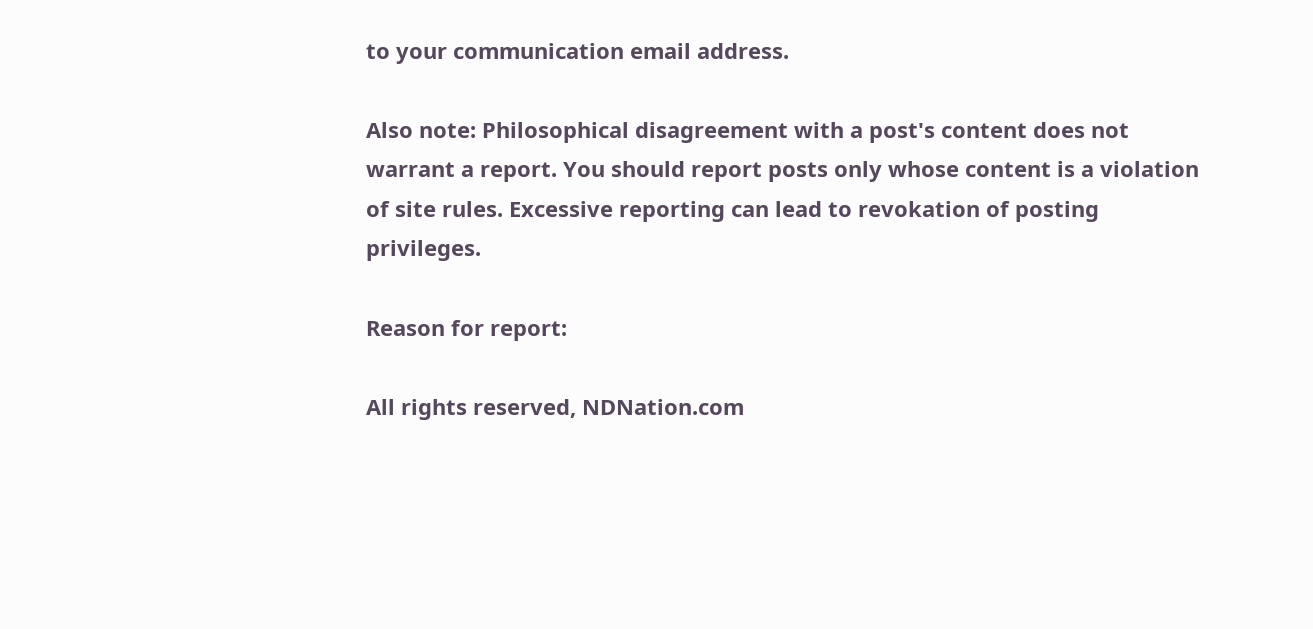to your communication email address.

Also note: Philosophical disagreement with a post's content does not warrant a report. You should report posts only whose content is a violation of site rules. Excessive reporting can lead to revokation of posting privileges.

Reason for report:

All rights reserved, NDNation.com